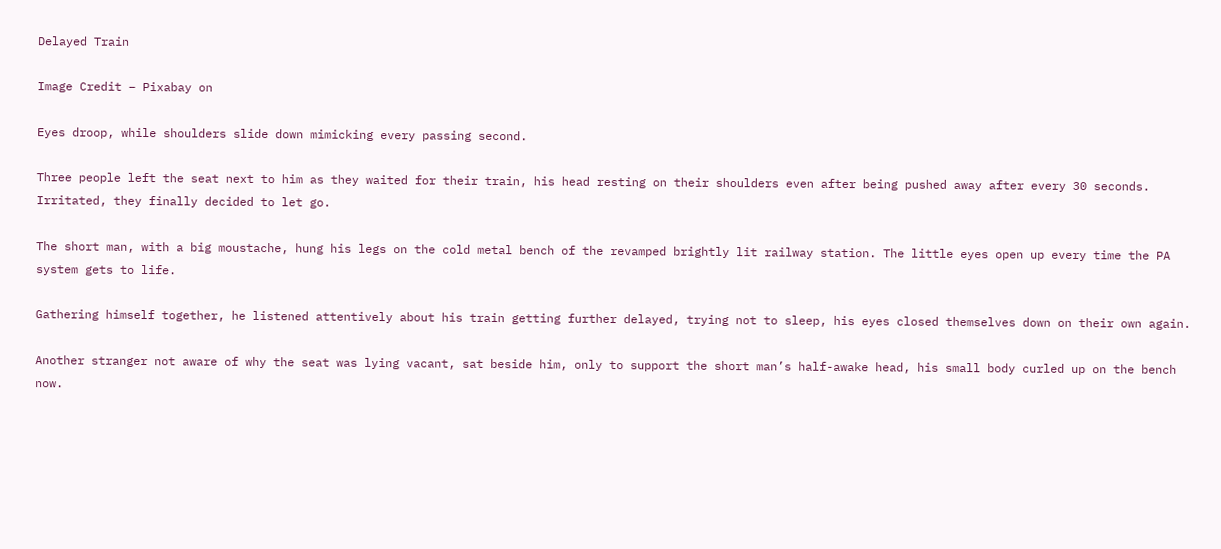Delayed Train

Image Credit – Pixabay on

Eyes droop, while shoulders slide down mimicking every passing second.

Three people left the seat next to him as they waited for their train, his head resting on their shoulders even after being pushed away after every 30 seconds.  Irritated, they finally decided to let go.

The short man, with a big moustache, hung his legs on the cold metal bench of the revamped brightly lit railway station. The little eyes open up every time the PA system gets to life.

Gathering himself together, he listened attentively about his train getting further delayed, trying not to sleep, his eyes closed themselves down on their own again.

Another stranger not aware of why the seat was lying vacant, sat beside him, only to support the short man’s half-awake head, his small body curled up on the bench now.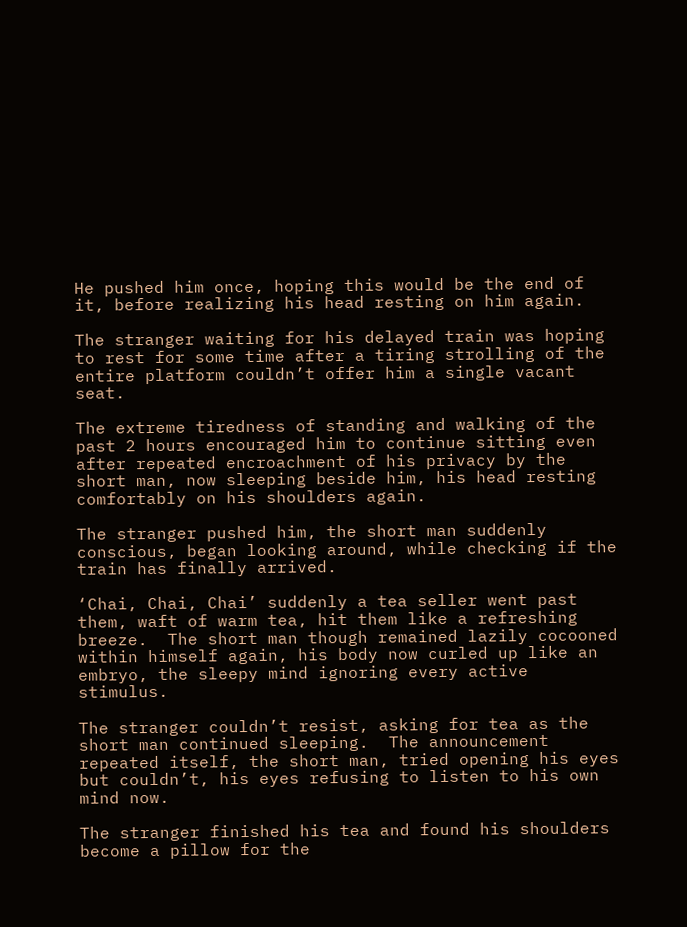He pushed him once, hoping this would be the end of it, before realizing his head resting on him again.

The stranger waiting for his delayed train was hoping to rest for some time after a tiring strolling of the entire platform couldn’t offer him a single vacant seat.

The extreme tiredness of standing and walking of the past 2 hours encouraged him to continue sitting even after repeated encroachment of his privacy by the short man, now sleeping beside him, his head resting comfortably on his shoulders again.

The stranger pushed him, the short man suddenly conscious, began looking around, while checking if the train has finally arrived.

‘Chai, Chai, Chai’ suddenly a tea seller went past them, waft of warm tea, hit them like a refreshing breeze.  The short man though remained lazily cocooned within himself again, his body now curled up like an embryo, the sleepy mind ignoring every active stimulus.

The stranger couldn’t resist, asking for tea as the short man continued sleeping.  The announcement repeated itself, the short man, tried opening his eyes but couldn’t, his eyes refusing to listen to his own mind now.

The stranger finished his tea and found his shoulders become a pillow for the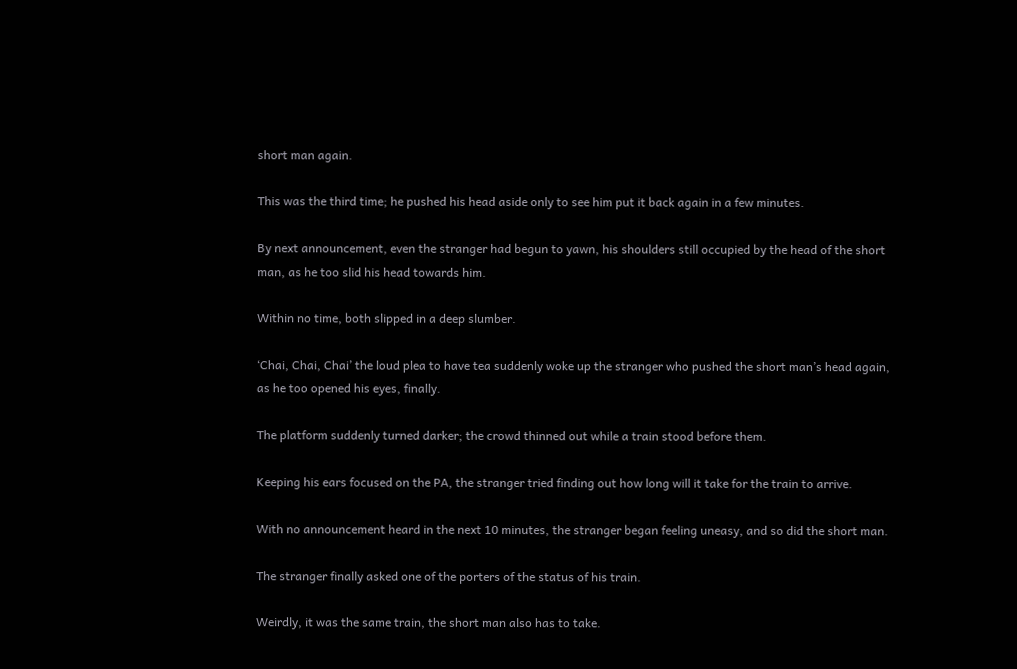short man again.

This was the third time; he pushed his head aside only to see him put it back again in a few minutes.

By next announcement, even the stranger had begun to yawn, his shoulders still occupied by the head of the short man, as he too slid his head towards him.

Within no time, both slipped in a deep slumber.

‘Chai, Chai, Chai’ the loud plea to have tea suddenly woke up the stranger who pushed the short man’s head again, as he too opened his eyes, finally.

The platform suddenly turned darker; the crowd thinned out while a train stood before them.

Keeping his ears focused on the PA, the stranger tried finding out how long will it take for the train to arrive.

With no announcement heard in the next 10 minutes, the stranger began feeling uneasy, and so did the short man.

The stranger finally asked one of the porters of the status of his train.

Weirdly, it was the same train, the short man also has to take.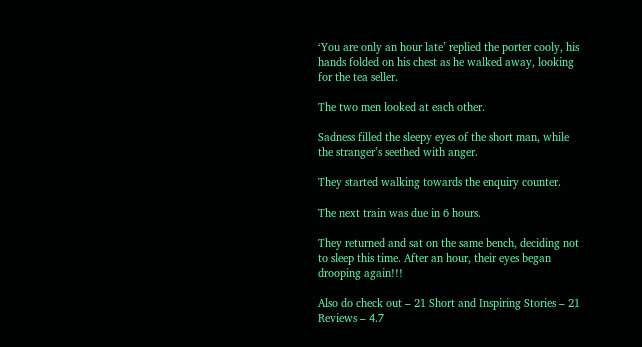‘You are only an hour late’ replied the porter cooly, his hands folded on his chest as he walked away, looking for the tea seller.

The two men looked at each other.

Sadness filled the sleepy eyes of the short man, while the stranger’s seethed with anger.

They started walking towards the enquiry counter.

The next train was due in 6 hours.

They returned and sat on the same bench, deciding not to sleep this time. After an hour, their eyes began drooping again!!!

Also do check out – 21 Short and Inspiring Stories – 21 Reviews – 4.7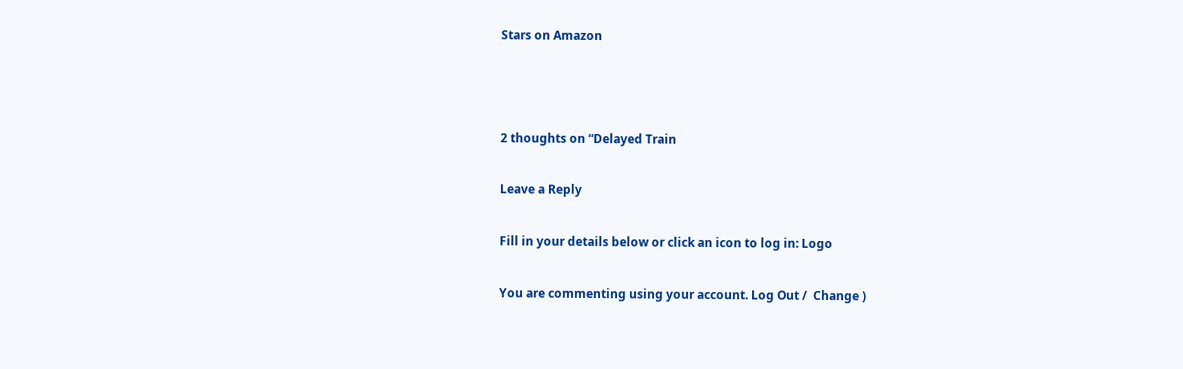Stars on Amazon



2 thoughts on “Delayed Train

Leave a Reply

Fill in your details below or click an icon to log in: Logo

You are commenting using your account. Log Out /  Change )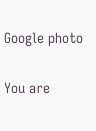Google photo

You are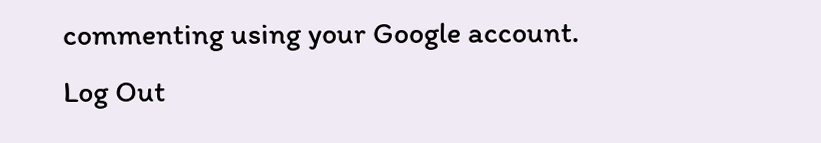commenting using your Google account. Log Out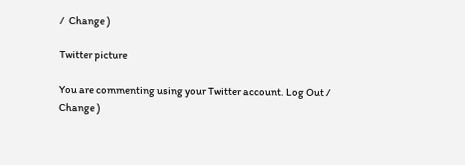/  Change )

Twitter picture

You are commenting using your Twitter account. Log Out /  Change )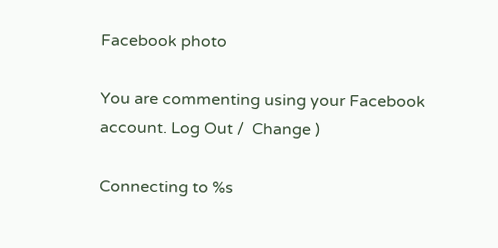Facebook photo

You are commenting using your Facebook account. Log Out /  Change )

Connecting to %s